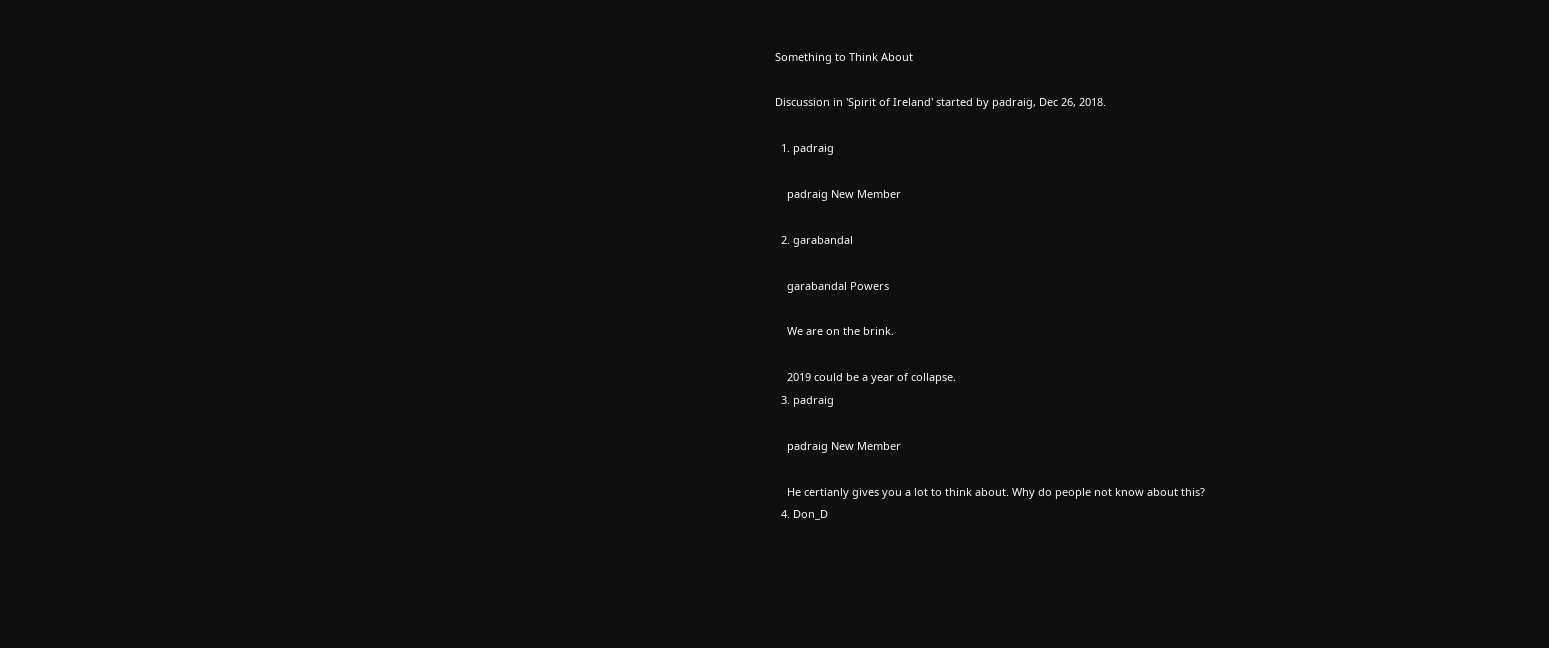Something to Think About

Discussion in 'Spirit of Ireland' started by padraig, Dec 26, 2018.

  1. padraig

    padraig New Member

  2. garabandal

    garabandal Powers

    We are on the brink.

    2019 could be a year of collapse.
  3. padraig

    padraig New Member

    He certianly gives you a lot to think about. Why do people not know about this?
  4. Don_D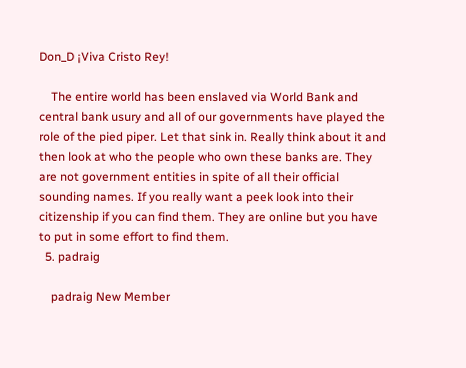Don_D ¡Viva Cristo Rey!

    The entire world has been enslaved via World Bank and central bank usury and all of our governments have played the role of the pied piper. Let that sink in. Really think about it and then look at who the people who own these banks are. They are not government entities in spite of all their official sounding names. If you really want a peek look into their citizenship if you can find them. They are online but you have to put in some effort to find them.
  5. padraig

    padraig New Member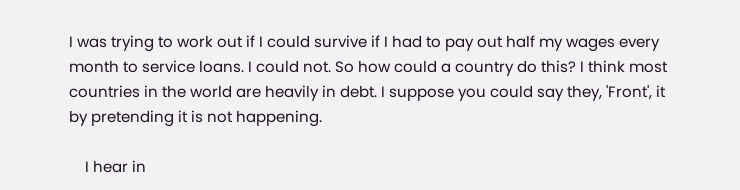I was trying to work out if I could survive if I had to pay out half my wages every month to service loans. I could not. So how could a country do this? I think most countries in the world are heavily in debt. I suppose you could say they, 'Front', it by pretending it is not happening.

    I hear in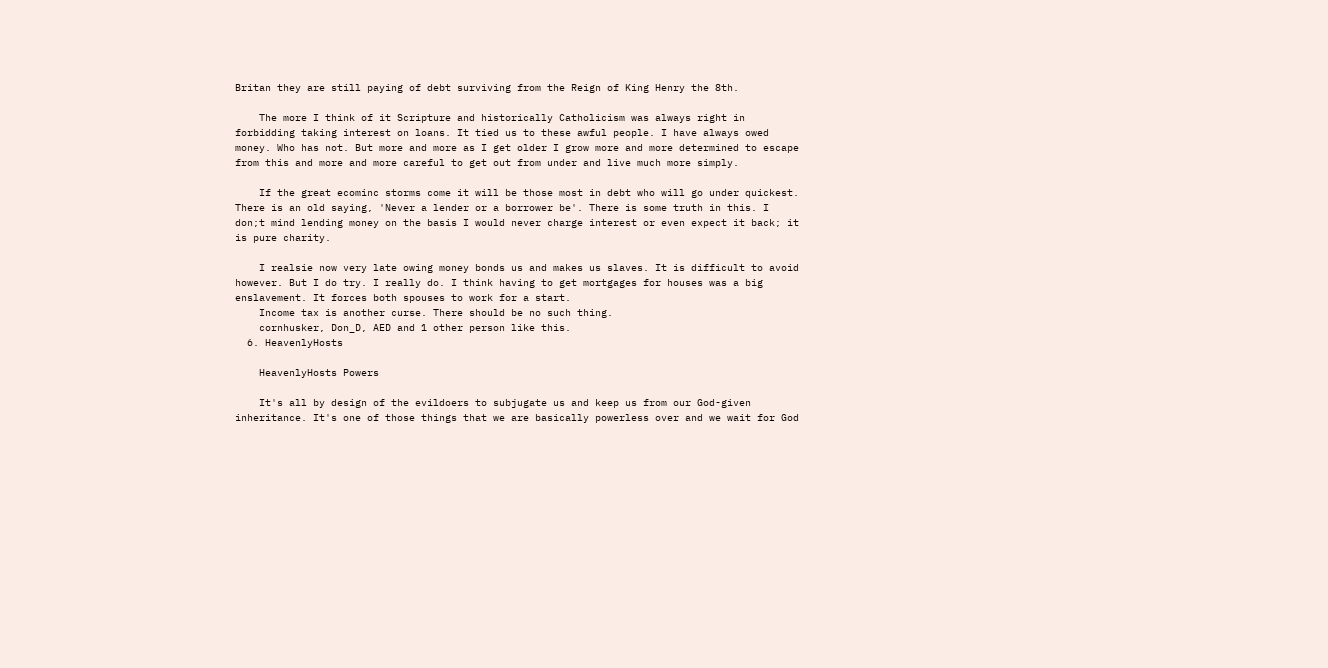Britan they are still paying of debt surviving from the Reign of King Henry the 8th.

    The more I think of it Scripture and historically Catholicism was always right in forbidding taking interest on loans. It tied us to these awful people. I have always owed money. Who has not. But more and more as I get older I grow more and more determined to escape from this and more and more careful to get out from under and live much more simply.

    If the great ecominc storms come it will be those most in debt who will go under quickest. There is an old saying, 'Never a lender or a borrower be'. There is some truth in this. I don;t mind lending money on the basis I would never charge interest or even expect it back; it is pure charity.

    I realsie now very late owing money bonds us and makes us slaves. It is difficult to avoid however. But I do try. I really do. I think having to get mortgages for houses was a big enslavement. It forces both spouses to work for a start.
    Income tax is another curse. There should be no such thing.
    cornhusker, Don_D, AED and 1 other person like this.
  6. HeavenlyHosts

    HeavenlyHosts Powers

    It's all by design of the evildoers to subjugate us and keep us from our God-given inheritance. It's one of those things that we are basically powerless over and we wait for God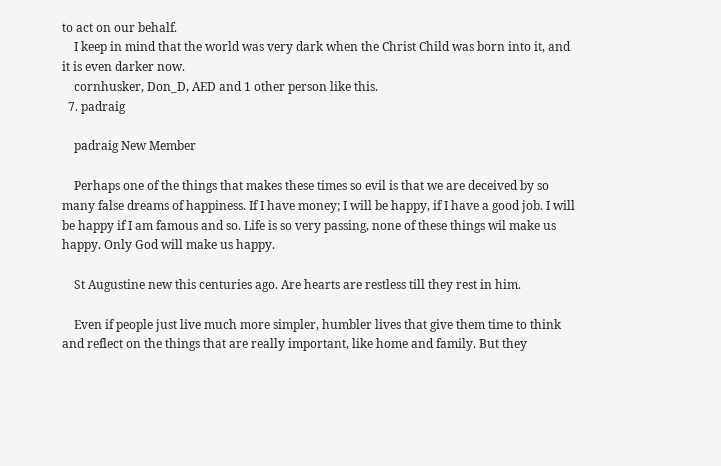to act on our behalf.
    I keep in mind that the world was very dark when the Christ Child was born into it, and it is even darker now.
    cornhusker, Don_D, AED and 1 other person like this.
  7. padraig

    padraig New Member

    Perhaps one of the things that makes these times so evil is that we are deceived by so many false dreams of happiness. If I have money; I will be happy, if I have a good job. I will be happy if I am famous and so. Life is so very passing, none of these things wil make us happy. Only God will make us happy.

    St Augustine new this centuries ago. Are hearts are restless till they rest in him.

    Even if people just live much more simpler, humbler lives that give them time to think and reflect on the things that are really important, like home and family. But they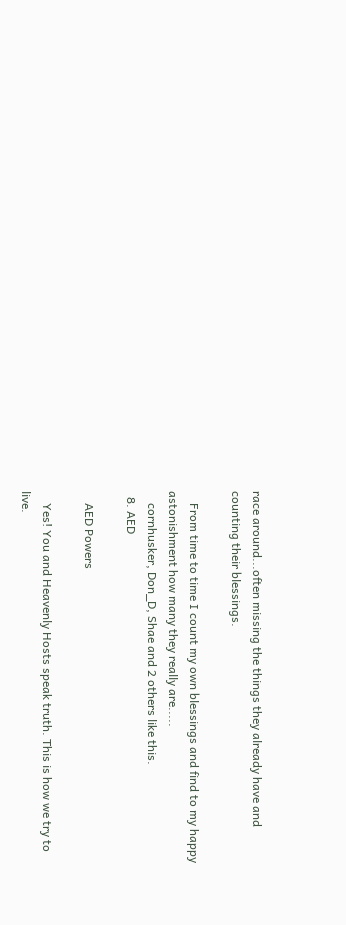race around...often missing the things they already have and counting their blessings.

    From time to time I count my own blessings and find to my happy astonishment how many they really are.....
    cornhusker, Don_D, Shae and 2 others like this.
  8. AED

    AED Powers

    Yes! You and Heavenly Hosts speak truth. This is how we try to live.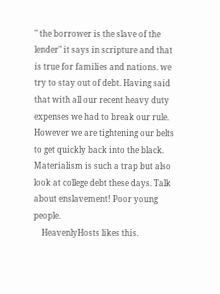" the borrower is the slave of the lender" it says in scripture and that is true for families and nations. we try to stay out of debt. Having said that with all our recent heavy duty expenses we had to break our rule. However we are tightening our belts to get quickly back into the black. Materialism is such a trap but also look at college debt these days. Talk about enslavement! Poor young people.
    HeavenlyHosts likes this.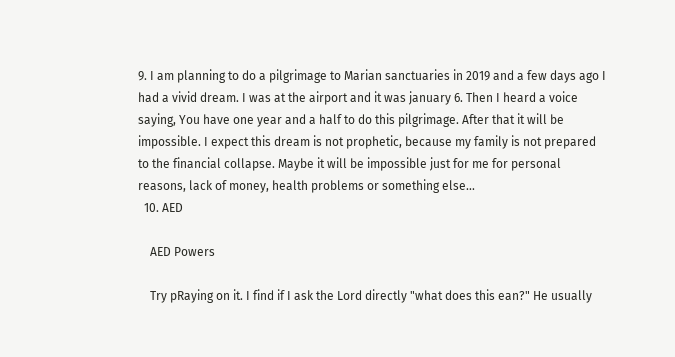9. I am planning to do a pilgrimage to Marian sanctuaries in 2019 and a few days ago I had a vivid dream. I was at the airport and it was january 6. Then I heard a voice saying, You have one year and a half to do this pilgrimage. After that it will be impossible. I expect this dream is not prophetic, because my family is not prepared to the financial collapse. Maybe it will be impossible just for me for personal reasons, lack of money, health problems or something else...
  10. AED

    AED Powers

    Try pRaying on it. I find if I ask the Lord directly "what does this ean?" He usually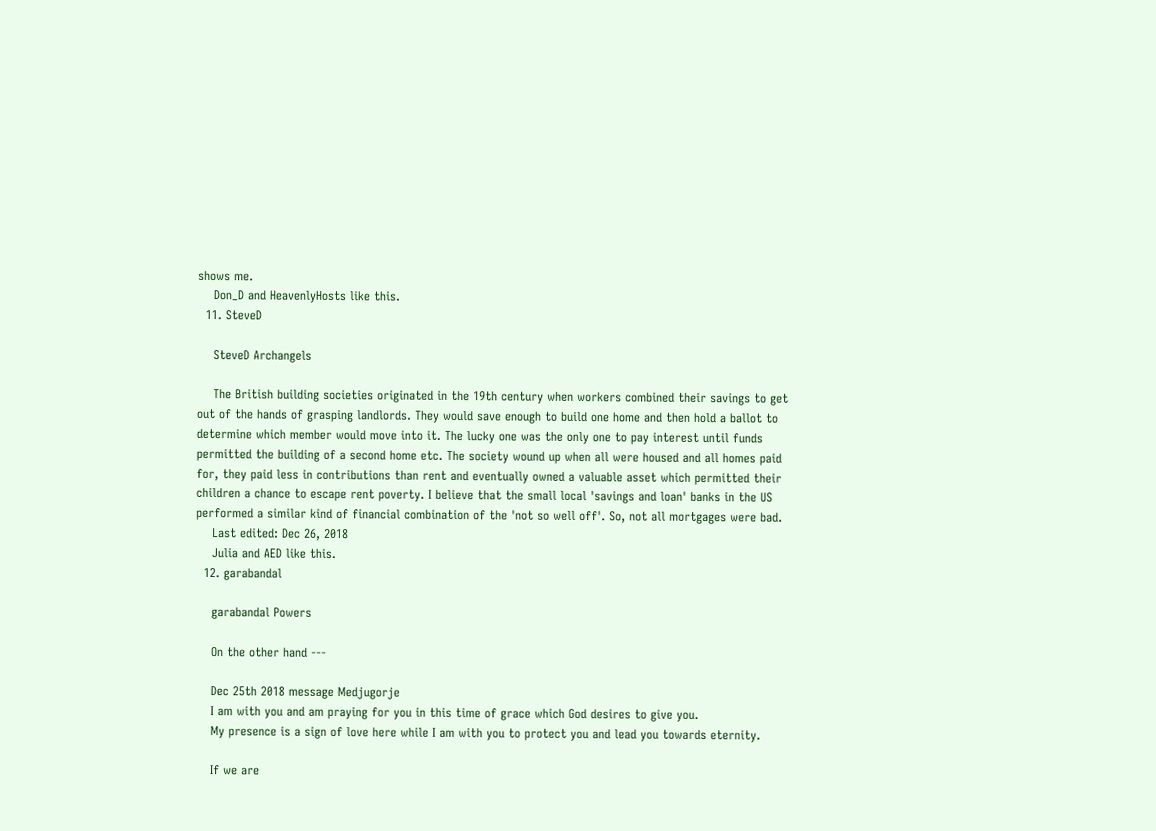shows me.
    Don_D and HeavenlyHosts like this.
  11. SteveD

    SteveD Archangels

    The British building societies originated in the 19th century when workers combined their savings to get out of the hands of grasping landlords. They would save enough to build one home and then hold a ballot to determine which member would move into it. The lucky one was the only one to pay interest until funds permitted the building of a second home etc. The society wound up when all were housed and all homes paid for, they paid less in contributions than rent and eventually owned a valuable asset which permitted their children a chance to escape rent poverty. I believe that the small local 'savings and loan' banks in the US performed a similar kind of financial combination of the 'not so well off'. So, not all mortgages were bad.
    Last edited: Dec 26, 2018
    Julia and AED like this.
  12. garabandal

    garabandal Powers

    On the other hand ---

    Dec 25th 2018 message Medjugorje
    I am with you and am praying for you in this time of grace which God desires to give you.
    My presence is a sign of love here while I am with you to protect you and lead you towards eternity.

    If we are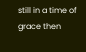still in a time of grace then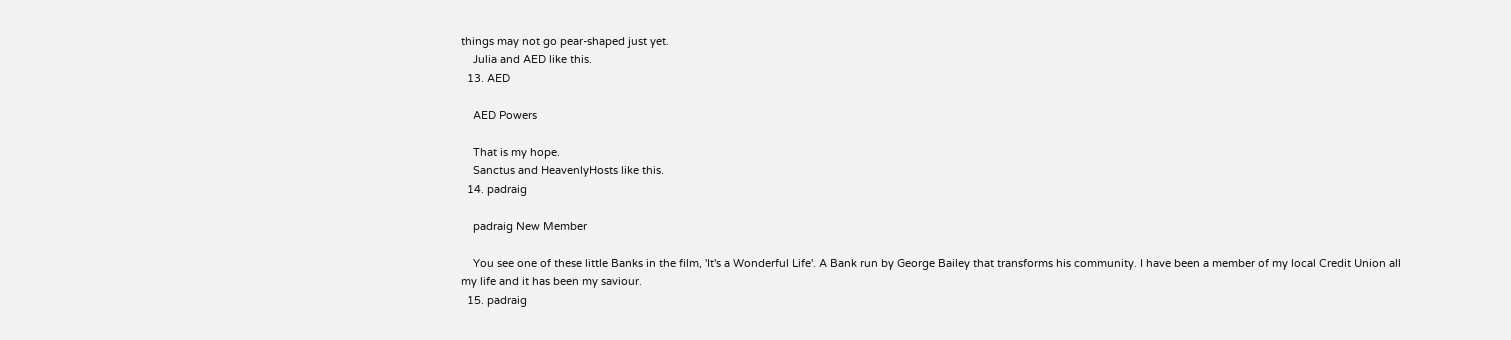things may not go pear-shaped just yet.
    Julia and AED like this.
  13. AED

    AED Powers

    That is my hope.
    Sanctus and HeavenlyHosts like this.
  14. padraig

    padraig New Member

    You see one of these little Banks in the film, 'It's a Wonderful Life'. A Bank run by George Bailey that transforms his community. I have been a member of my local Credit Union all my life and it has been my saviour.
  15. padraig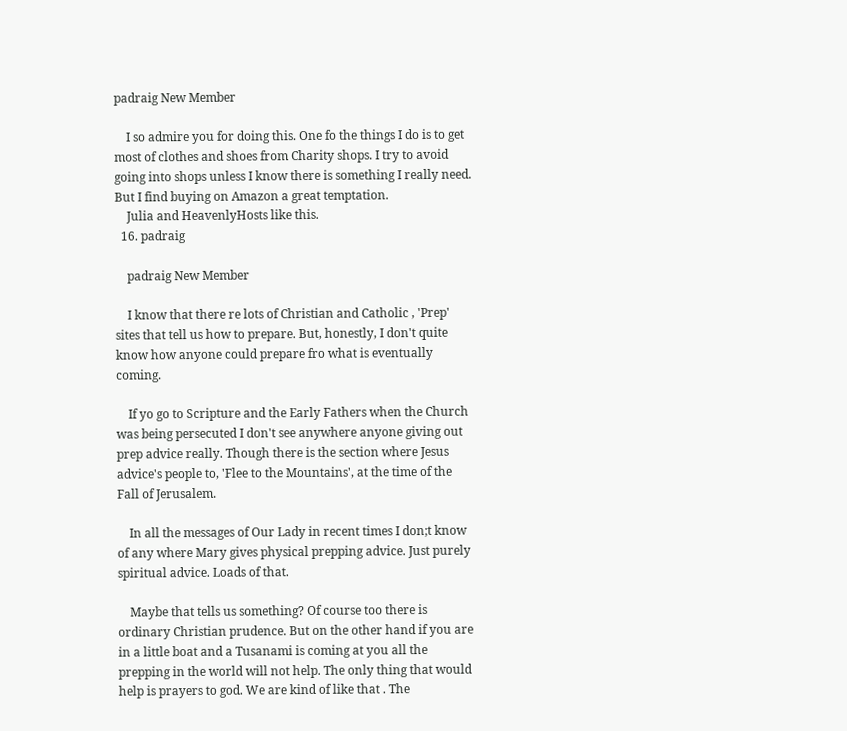padraig New Member

    I so admire you for doing this. One fo the things I do is to get most of clothes and shoes from Charity shops. I try to avoid going into shops unless I know there is something I really need. But I find buying on Amazon a great temptation.
    Julia and HeavenlyHosts like this.
  16. padraig

    padraig New Member

    I know that there re lots of Christian and Catholic , 'Prep' sites that tell us how to prepare. But, honestly, I don't quite know how anyone could prepare fro what is eventually coming.

    If yo go to Scripture and the Early Fathers when the Church was being persecuted I don't see anywhere anyone giving out prep advice really. Though there is the section where Jesus advice's people to, 'Flee to the Mountains', at the time of the Fall of Jerusalem.

    In all the messages of Our Lady in recent times I don;t know of any where Mary gives physical prepping advice. Just purely spiritual advice. Loads of that.

    Maybe that tells us something? Of course too there is ordinary Christian prudence. But on the other hand if you are in a little boat and a Tusanami is coming at you all the prepping in the world will not help. The only thing that would help is prayers to god. We are kind of like that . The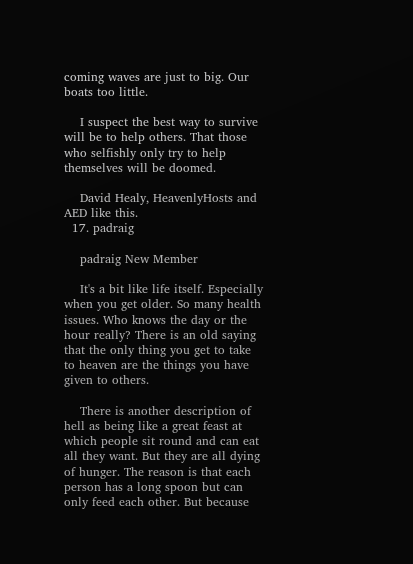coming waves are just to big. Our boats too little.

    I suspect the best way to survive will be to help others. That those who selfishly only try to help themselves will be doomed.

    David Healy, HeavenlyHosts and AED like this.
  17. padraig

    padraig New Member

    It's a bit like life itself. Especially when you get older. So many health issues. Who knows the day or the hour really? There is an old saying that the only thing you get to take to heaven are the things you have given to others.

    There is another description of hell as being like a great feast at which people sit round and can eat all they want. But they are all dying of hunger. The reason is that each person has a long spoon but can only feed each other. But because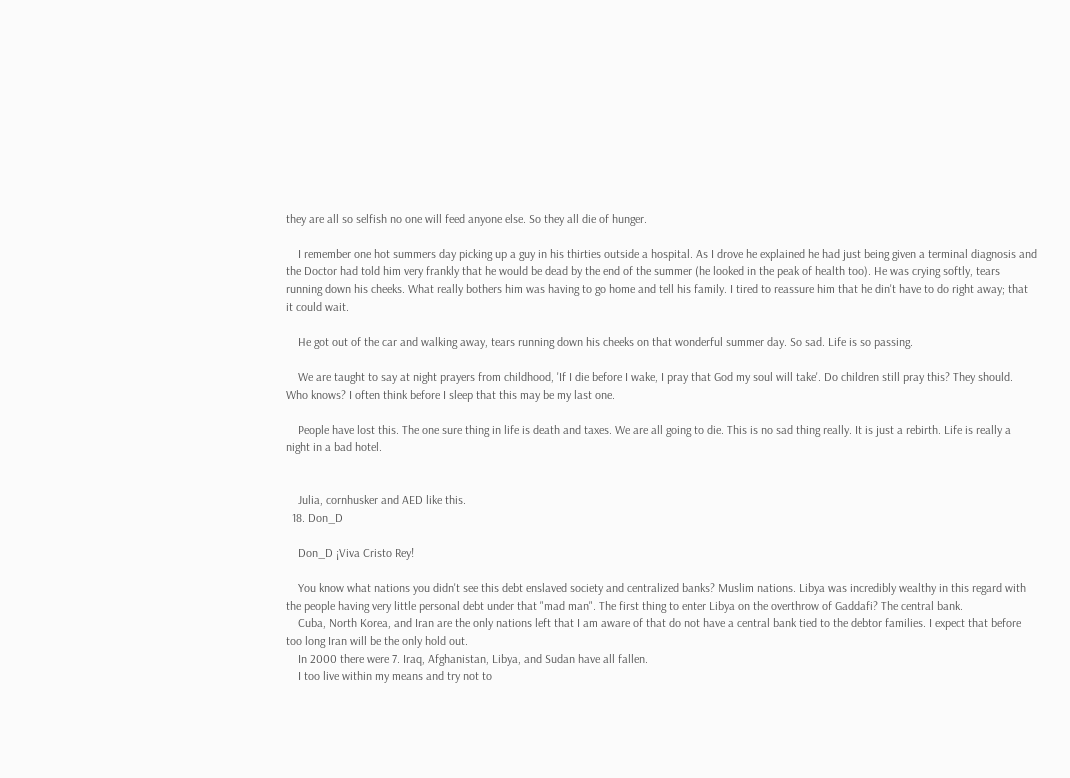they are all so selfish no one will feed anyone else. So they all die of hunger.

    I remember one hot summers day picking up a guy in his thirties outside a hospital. As I drove he explained he had just being given a terminal diagnosis and the Doctor had told him very frankly that he would be dead by the end of the summer (he looked in the peak of health too). He was crying softly, tears running down his cheeks. What really bothers him was having to go home and tell his family. I tired to reassure him that he din't have to do right away; that it could wait.

    He got out of the car and walking away, tears running down his cheeks on that wonderful summer day. So sad. Life is so passing.

    We are taught to say at night prayers from childhood, 'If I die before I wake, I pray that God my soul will take'. Do children still pray this? They should. Who knows? I often think before I sleep that this may be my last one.

    People have lost this. The one sure thing in life is death and taxes. We are all going to die. This is no sad thing really. It is just a rebirth. Life is really a night in a bad hotel.


    Julia, cornhusker and AED like this.
  18. Don_D

    Don_D ¡Viva Cristo Rey!

    You know what nations you didn't see this debt enslaved society and centralized banks? Muslim nations. Libya was incredibly wealthy in this regard with the people having very little personal debt under that "mad man". The first thing to enter Libya on the overthrow of Gaddafi? The central bank.
    Cuba, North Korea, and Iran are the only nations left that I am aware of that do not have a central bank tied to the debtor families. I expect that before too long Iran will be the only hold out.
    In 2000 there were 7. Iraq, Afghanistan, Libya, and Sudan have all fallen.
    I too live within my means and try not to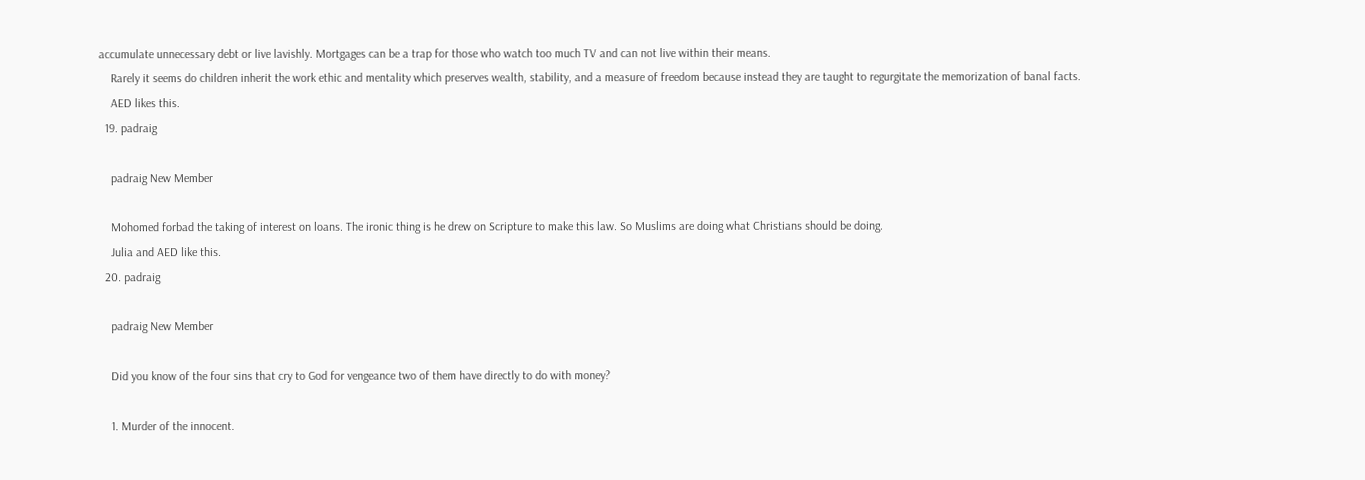accumulate unnecessary debt or live lavishly. Mortgages can be a trap for those who watch too much TV and can not live within their means.
    Rarely it seems do children inherit the work ethic and mentality which preserves wealth, stability, and a measure of freedom because instead they are taught to regurgitate the memorization of banal facts.
    AED likes this.
  19. padraig

    padraig New Member

    Mohomed forbad the taking of interest on loans. The ironic thing is he drew on Scripture to make this law. So Muslims are doing what Christians should be doing.
    Julia and AED like this.
  20. padraig

    padraig New Member

    Did you know of the four sins that cry to God for vengeance two of them have directly to do with money?

    1. Murder of the innocent.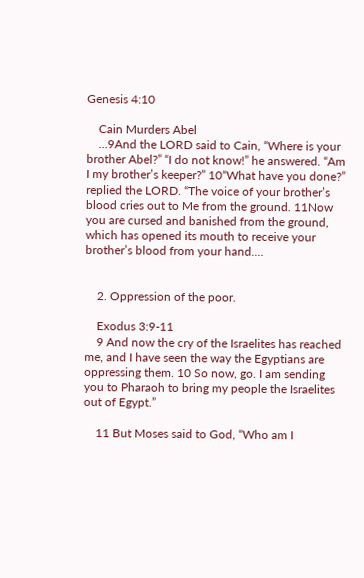Genesis 4:10

    Cain Murders Abel
    …9And the LORD said to Cain, “Where is your brother Abel?” “I do not know!” he answered. “Am I my brother’s keeper?” 10“What have you done?” replied the LORD. “The voice of your brother’s blood cries out to Me from the ground. 11Now you are cursed and banished from the ground, which has opened its mouth to receive your brother’s blood from your hand.…


    2. Oppression of the poor.

    Exodus 3:9-11
    9 And now the cry of the Israelites has reached me, and I have seen the way the Egyptians are oppressing them. 10 So now, go. I am sending you to Pharaoh to bring my people the Israelites out of Egypt.”

    11 But Moses said to God, “Who am I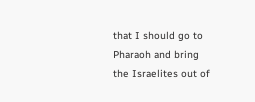that I should go to Pharaoh and bring the Israelites out of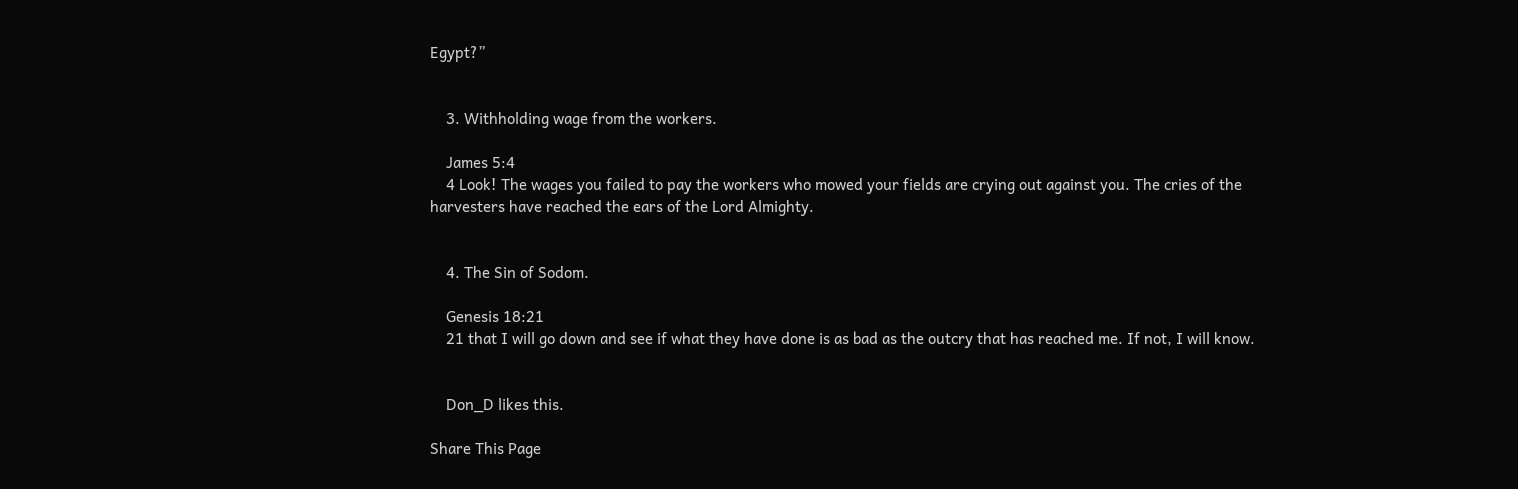Egypt?”


    3. Withholding wage from the workers.

    James 5:4
    4 Look! The wages you failed to pay the workers who mowed your fields are crying out against you. The cries of the harvesters have reached the ears of the Lord Almighty.


    4. The Sin of Sodom.

    Genesis 18:21
    21 that I will go down and see if what they have done is as bad as the outcry that has reached me. If not, I will know.


    Don_D likes this.

Share This Page